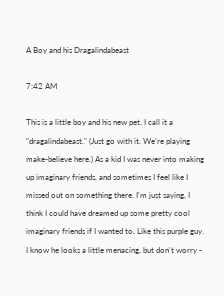A Boy and his Dragalindabeast

7:42 AM

This is a little boy and his new pet. I call it a "dragalindabeast." (Just go with it. We're playing make-believe here.) As a kid I was never into making up imaginary friends, and sometimes I feel like I missed out on something there. I'm just saying, I think I could have dreamed up some pretty cool imaginary friends if I wanted to. Like this purple guy. I know he looks a little menacing, but don't worry -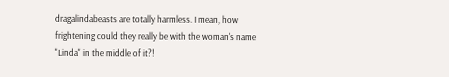dragalindabeasts are totally harmless. I mean, how frightening could they really be with the woman's name "Linda" in the middle of it?!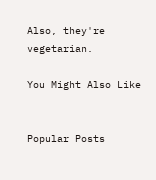Also, they're vegetarian.

You Might Also Like


Popular Posts